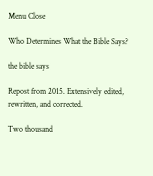Menu Close

Who Determines What the Bible Says?

the bible says

Repost from 2015. Extensively edited, rewritten, and corrected.

Two thousand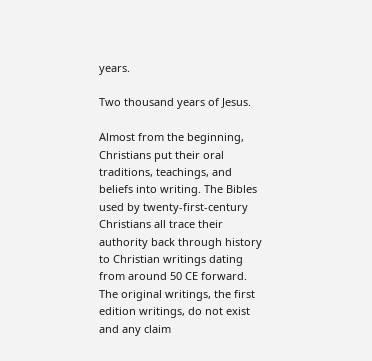years.

Two thousand years of Jesus.

Almost from the beginning, Christians put their oral traditions, teachings, and beliefs into writing. The Bibles used by twenty-first-century Christians all trace their authority back through history to Christian writings dating from around 50 CE forward. The original writings, the first edition writings, do not exist and any claim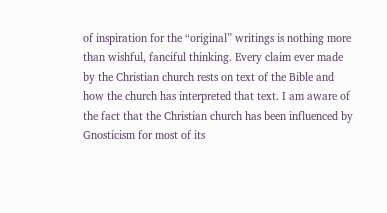of inspiration for the “original” writings is nothing more than wishful, fanciful thinking. Every claim ever made by the Christian church rests on text of the Bible and how the church has interpreted that text. I am aware of the fact that the Christian church has been influenced by Gnosticism for most of its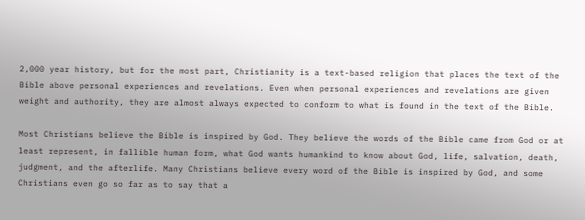2,000 year history, but for the most part, Christianity is a text-based religion that places the text of the Bible above personal experiences and revelations. Even when personal experiences and revelations are given weight and authority, they are almost always expected to conform to what is found in the text of the Bible.

Most Christians believe the Bible is inspired by God. They believe the words of the Bible came from God or at least represent, in fallible human form, what God wants humankind to know about God, life, salvation, death, judgment, and the afterlife. Many Christians believe every word of the Bible is inspired by God, and some Christians even go so far as to say that a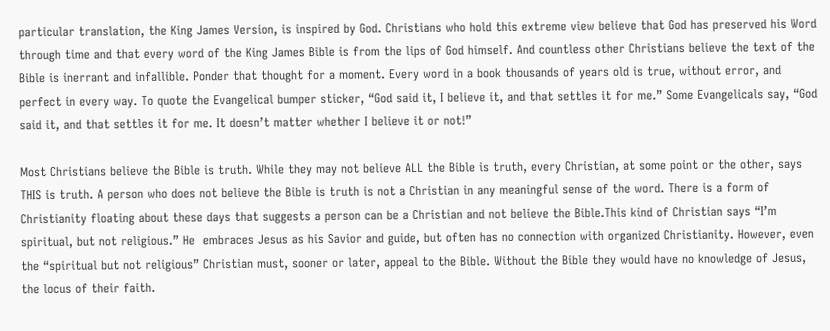particular translation, the King James Version, is inspired by God. Christians who hold this extreme view believe that God has preserved his Word through time and that every word of the King James Bible is from the lips of God himself. And countless other Christians believe the text of the Bible is inerrant and infallible. Ponder that thought for a moment. Every word in a book thousands of years old is true, without error, and perfect in every way. To quote the Evangelical bumper sticker, “God said it, I believe it, and that settles it for me.” Some Evangelicals say, “God said it, and that settles it for me. It doesn’t matter whether I believe it or not!”

Most Christians believe the Bible is truth. While they may not believe ALL the Bible is truth, every Christian, at some point or the other, says THIS is truth. A person who does not believe the Bible is truth is not a Christian in any meaningful sense of the word. There is a form of Christianity floating about these days that suggests a person can be a Christian and not believe the Bible.This kind of Christian says “I’m spiritual, but not religious.” He  embraces Jesus as his Savior and guide, but often has no connection with organized Christianity. However, even the “spiritual but not religious” Christian must, sooner or later, appeal to the Bible. Without the Bible they would have no knowledge of Jesus, the locus of their faith.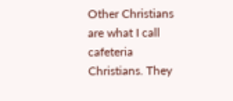Other Christians are what I call cafeteria Christians. They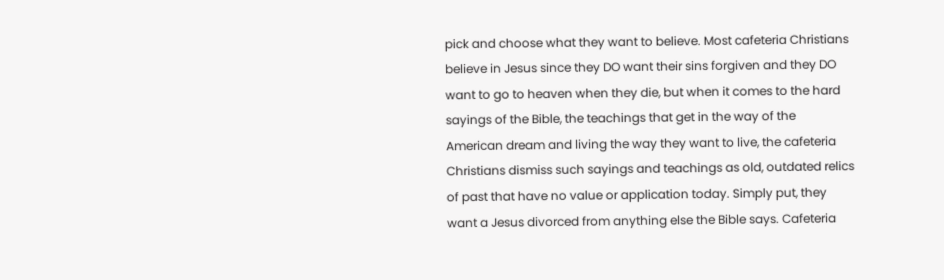pick and choose what they want to believe. Most cafeteria Christians believe in Jesus since they DO want their sins forgiven and they DO want to go to heaven when they die, but when it comes to the hard sayings of the Bible, the teachings that get in the way of the American dream and living the way they want to live, the cafeteria Christians dismiss such sayings and teachings as old, outdated relics of past that have no value or application today. Simply put, they want a Jesus divorced from anything else the Bible says. Cafeteria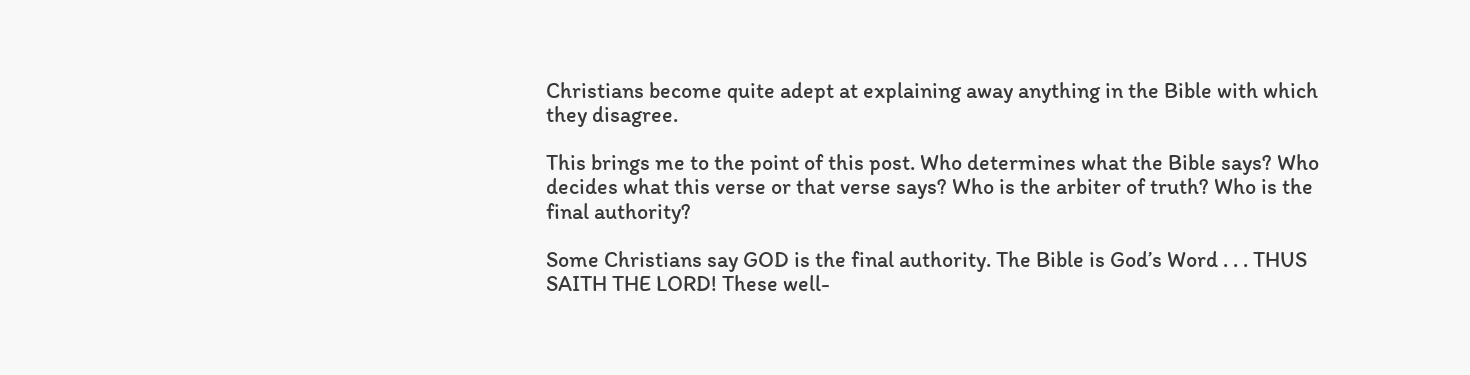Christians become quite adept at explaining away anything in the Bible with which they disagree.

This brings me to the point of this post. Who determines what the Bible says? Who decides what this verse or that verse says? Who is the arbiter of truth? Who is the final authority?

Some Christians say GOD is the final authority. The Bible is God’s Word . . . THUS SAITH THE LORD! These well-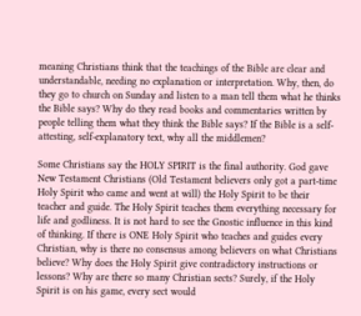meaning Christians think that the teachings of the Bible are clear and understandable, needing no explanation or interpretation. Why, then, do they go to church on Sunday and listen to a man tell them what he thinks the Bible says? Why do they read books and commentaries written by people telling them what they think the Bible says? If the Bible is a self-attesting, self-explanatory text, why all the middlemen?

Some Christians say the HOLY SPIRIT is the final authority. God gave New Testament Christians (Old Testament believers only got a part-time Holy Spirit who came and went at will) the Holy Spirit to be their teacher and guide. The Holy Spirit teaches them everything necessary for life and godliness. It is not hard to see the Gnostic influence in this kind of thinking. If there is ONE Holy Spirit who teaches and guides every Christian, why is there no consensus among believers on what Christians believe? Why does the Holy Spirit give contradictory instructions or lessons? Why are there so many Christian sects? Surely, if the Holy Spirit is on his game, every sect would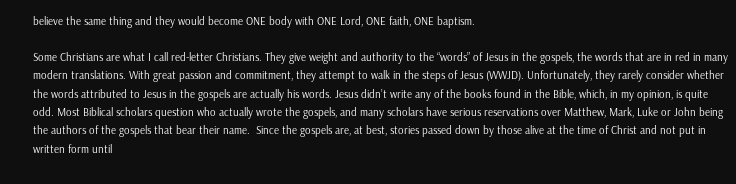believe the same thing and they would become ONE body with ONE Lord, ONE faith, ONE baptism.

Some Christians are what I call red-letter Christians. They give weight and authority to the “words” of Jesus in the gospels, the words that are in red in many modern translations. With great passion and commitment, they attempt to walk in the steps of Jesus (WWJD). Unfortunately, they rarely consider whether the words attributed to Jesus in the gospels are actually his words. Jesus didn’t write any of the books found in the Bible, which, in my opinion, is quite odd. Most Biblical scholars question who actually wrote the gospels, and many scholars have serious reservations over Matthew, Mark, Luke or John being the authors of the gospels that bear their name.  Since the gospels are, at best, stories passed down by those alive at the time of Christ and not put in written form until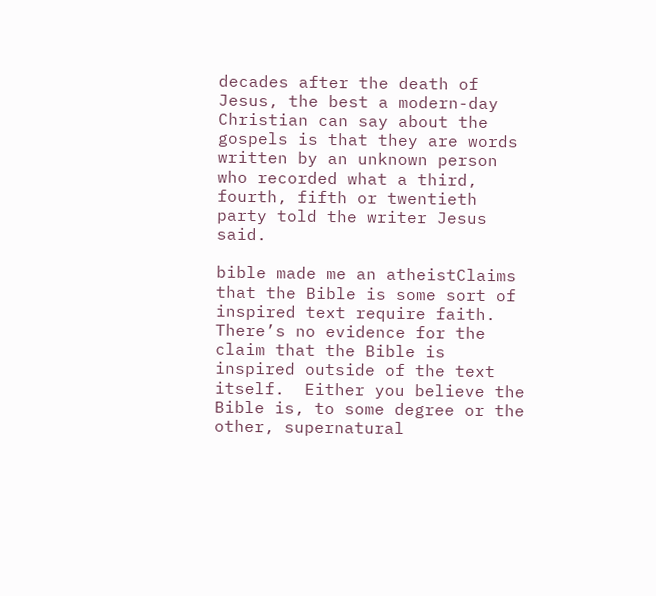decades after the death of Jesus, the best a modern-day Christian can say about the gospels is that they are words written by an unknown person who recorded what a third, fourth, fifth or twentieth party told the writer Jesus said.

bible made me an atheistClaims that the Bible is some sort of inspired text require faith. There’s no evidence for the claim that the Bible is inspired outside of the text itself.  Either you believe the Bible is, to some degree or the other, supernatural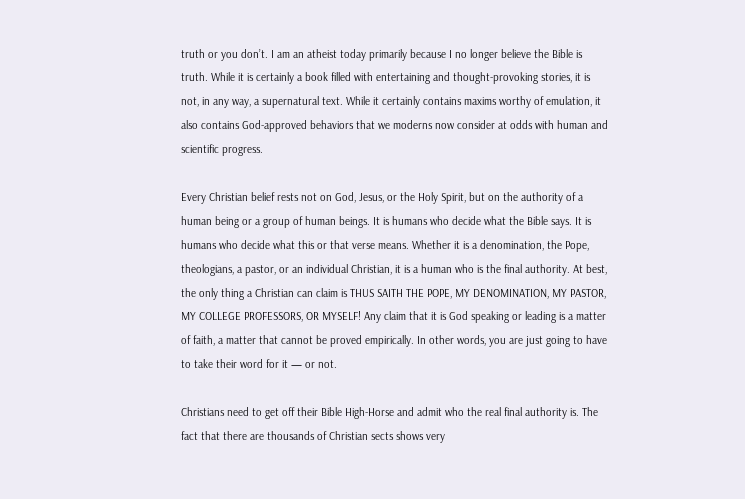truth or you don’t. I am an atheist today primarily because I no longer believe the Bible is truth. While it is certainly a book filled with entertaining and thought-provoking stories, it is not, in any way, a supernatural text. While it certainly contains maxims worthy of emulation, it also contains God-approved behaviors that we moderns now consider at odds with human and scientific progress.

Every Christian belief rests not on God, Jesus, or the Holy Spirit, but on the authority of a human being or a group of human beings. It is humans who decide what the Bible says. It is humans who decide what this or that verse means. Whether it is a denomination, the Pope, theologians, a pastor, or an individual Christian, it is a human who is the final authority. At best, the only thing a Christian can claim is THUS SAITH THE POPE, MY DENOMINATION, MY PASTOR, MY COLLEGE PROFESSORS, OR MYSELF! Any claim that it is God speaking or leading is a matter of faith, a matter that cannot be proved empirically. In other words, you are just going to have to take their word for it — or not.

Christians need to get off their Bible High-Horse and admit who the real final authority is. The fact that there are thousands of Christian sects shows very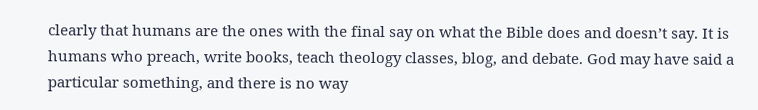clearly that humans are the ones with the final say on what the Bible does and doesn’t say. It is humans who preach, write books, teach theology classes, blog, and debate. God may have said a particular something, and there is no way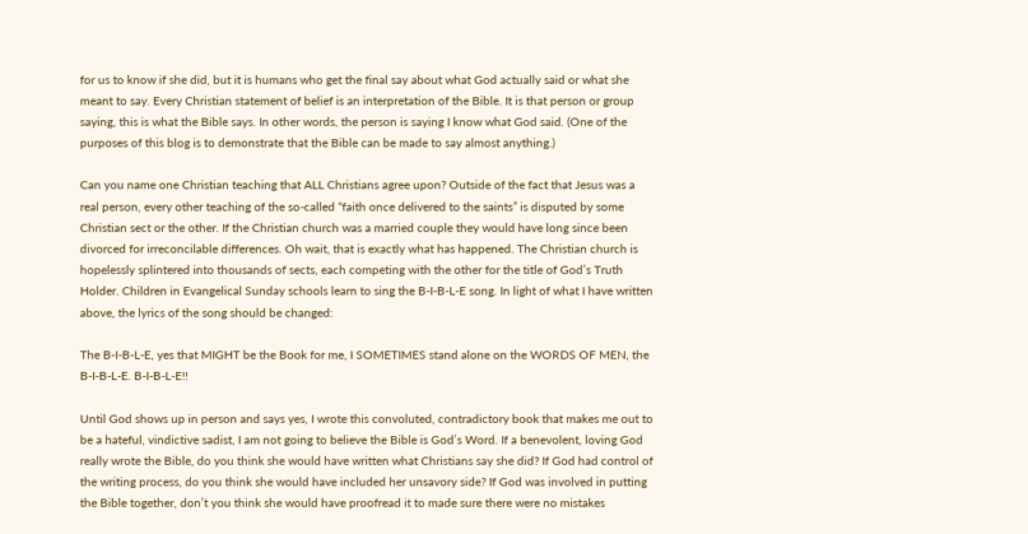for us to know if she did, but it is humans who get the final say about what God actually said or what she meant to say. Every Christian statement of belief is an interpretation of the Bible. It is that person or group saying, this is what the Bible says. In other words, the person is saying I know what God said. (One of the purposes of this blog is to demonstrate that the Bible can be made to say almost anything.)

Can you name one Christian teaching that ALL Christians agree upon? Outside of the fact that Jesus was a real person, every other teaching of the so-called “faith once delivered to the saints” is disputed by some Christian sect or the other. If the Christian church was a married couple they would have long since been divorced for irreconcilable differences. Oh wait, that is exactly what has happened. The Christian church is hopelessly splintered into thousands of sects, each competing with the other for the title of God’s Truth Holder. Children in Evangelical Sunday schools learn to sing the B-I-B-L-E song. In light of what I have written above, the lyrics of the song should be changed:

The B-I-B-L-E, yes that MIGHT be the Book for me, I SOMETIMES stand alone on the WORDS OF MEN, the B-I-B-L-E. B-I-B-L-E!!

Until God shows up in person and says yes, I wrote this convoluted, contradictory book that makes me out to be a hateful, vindictive sadist, I am not going to believe the Bible is God’s Word. If a benevolent, loving God really wrote the Bible, do you think she would have written what Christians say she did? If God had control of the writing process, do you think she would have included her unsavory side? If God was involved in putting the Bible together, don’t you think she would have proofread it to made sure there were no mistakes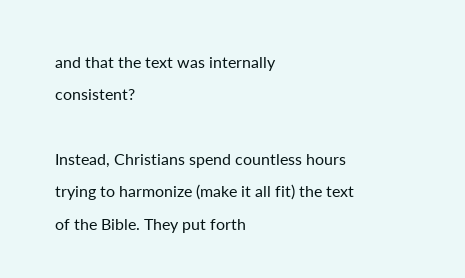and that the text was internally consistent?

Instead, Christians spend countless hours trying to harmonize (make it all fit) the text of the Bible. They put forth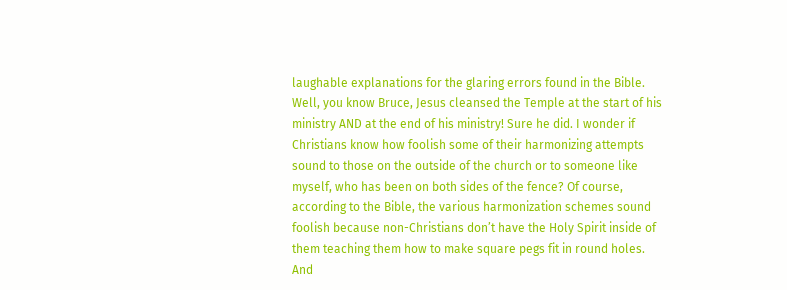laughable explanations for the glaring errors found in the Bible. Well, you know Bruce, Jesus cleansed the Temple at the start of his ministry AND at the end of his ministry! Sure he did. I wonder if Christians know how foolish some of their harmonizing attempts sound to those on the outside of the church or to someone like myself, who has been on both sides of the fence? Of course, according to the Bible, the various harmonization schemes sound foolish because non-Christians don’t have the Holy Spirit inside of them teaching them how to make square pegs fit in round holes. And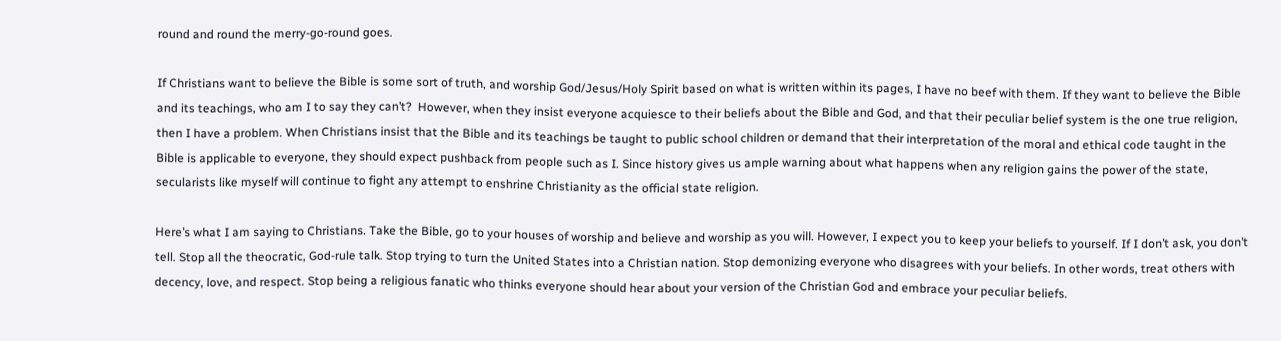round and round the merry-go-round goes.

If Christians want to believe the Bible is some sort of truth, and worship God/Jesus/Holy Spirit based on what is written within its pages, I have no beef with them. If they want to believe the Bible and its teachings, who am I to say they can’t?  However, when they insist everyone acquiesce to their beliefs about the Bible and God, and that their peculiar belief system is the one true religion, then I have a problem. When Christians insist that the Bible and its teachings be taught to public school children or demand that their interpretation of the moral and ethical code taught in the Bible is applicable to everyone, they should expect pushback from people such as I. Since history gives us ample warning about what happens when any religion gains the power of the state, secularists like myself will continue to fight any attempt to enshrine Christianity as the official state religion.

Here’s what I am saying to Christians. Take the Bible, go to your houses of worship and believe and worship as you will. However, I expect you to keep your beliefs to yourself. If I don’t ask, you don’t tell. Stop all the theocratic, God-rule talk. Stop trying to turn the United States into a Christian nation. Stop demonizing everyone who disagrees with your beliefs. In other words, treat others with decency, love, and respect. Stop being a religious fanatic who thinks everyone should hear about your version of the Christian God and embrace your peculiar beliefs.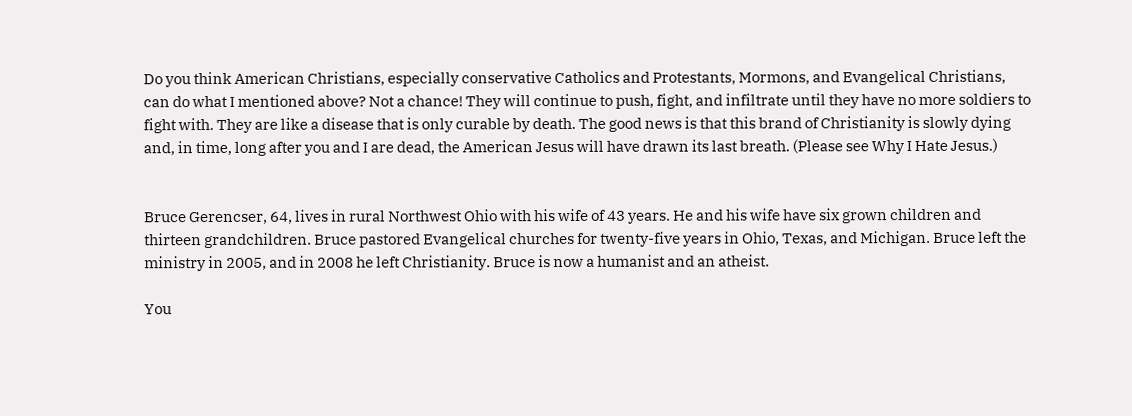Do you think American Christians, especially conservative Catholics and Protestants, Mormons, and Evangelical Christians, can do what I mentioned above? Not a chance! They will continue to push, fight, and infiltrate until they have no more soldiers to fight with. They are like a disease that is only curable by death. The good news is that this brand of Christianity is slowly dying and, in time, long after you and I are dead, the American Jesus will have drawn its last breath. (Please see Why I Hate Jesus.)


Bruce Gerencser, 64, lives in rural Northwest Ohio with his wife of 43 years. He and his wife have six grown children and thirteen grandchildren. Bruce pastored Evangelical churches for twenty-five years in Ohio, Texas, and Michigan. Bruce left the ministry in 2005, and in 2008 he left Christianity. Bruce is now a humanist and an atheist.

You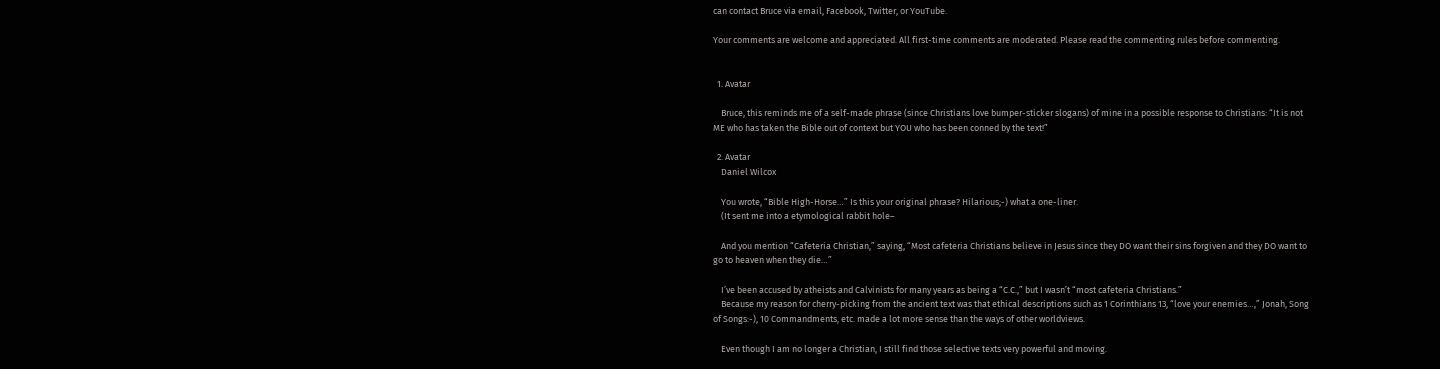can contact Bruce via email, Facebook, Twitter, or YouTube.

Your comments are welcome and appreciated. All first-time comments are moderated. Please read the commenting rules before commenting.


  1. Avatar

    Bruce, this reminds me of a self-made phrase (since Christians love bumper-sticker slogans) of mine in a possible response to Christians: “It is not ME who has taken the Bible out of context but YOU who has been conned by the text!”

  2. Avatar
    Daniel Wilcox

    You wrote, “Bible High-Horse…” Is this your original phrase? Hilarious;-) what a one-liner.
    (It sent me into a etymological rabbit hole–

    And you mention “Cafeteria Christian,” saying, “Most cafeteria Christians believe in Jesus since they DO want their sins forgiven and they DO want to go to heaven when they die…”

    I’ve been accused by atheists and Calvinists for many years as being a “C.C.,” but I wasn’t “most cafeteria Christians.”
    Because my reason for cherry-picking from the ancient text was that ethical descriptions such as 1 Corinthians 13, “love your enemies…,” Jonah, Song of Songs:-), 10 Commandments, etc. made a lot more sense than the ways of other worldviews.

    Even though I am no longer a Christian, I still find those selective texts very powerful and moving.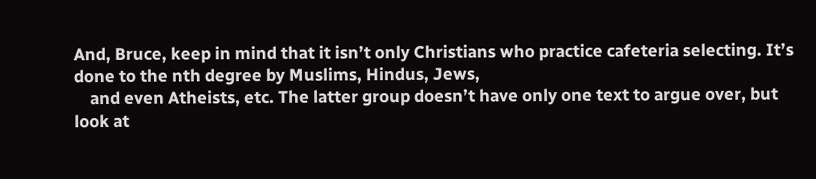And, Bruce, keep in mind that it isn’t only Christians who practice cafeteria selecting. It’s done to the nth degree by Muslims, Hindus, Jews,
    and even Atheists, etc. The latter group doesn’t have only one text to argue over, but look at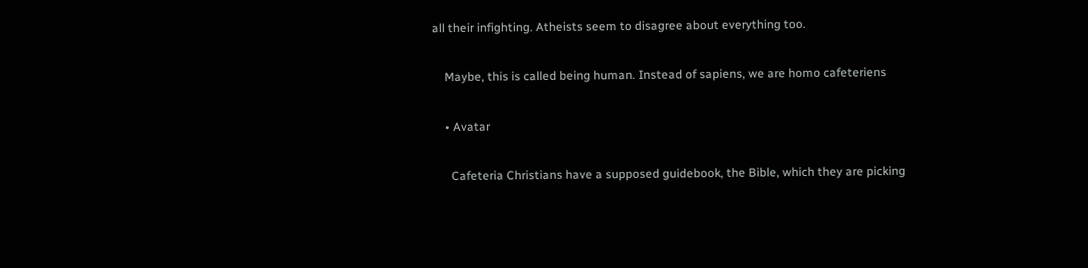all their infighting. Atheists seem to disagree about everything too.

    Maybe, this is called being human. Instead of sapiens, we are homo cafeteriens

    • Avatar

      Cafeteria Christians have a supposed guidebook, the Bible, which they are picking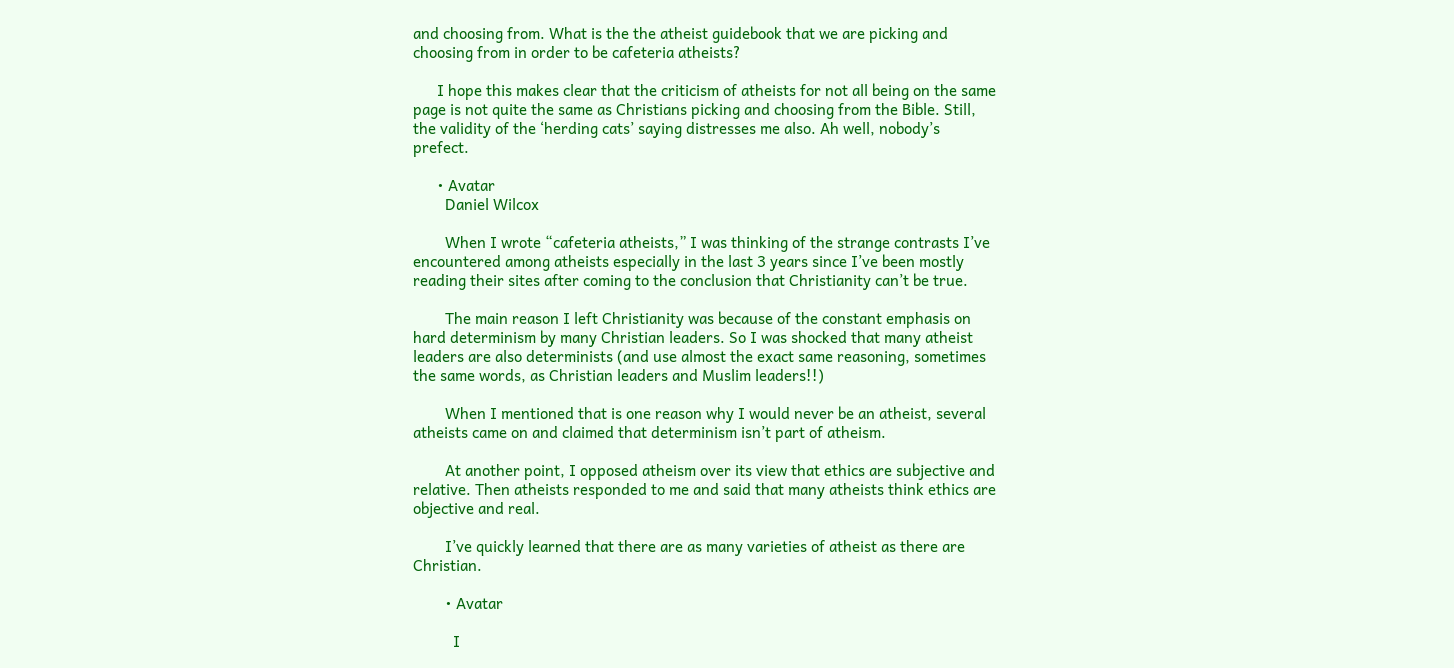and choosing from. What is the the atheist guidebook that we are picking and choosing from in order to be cafeteria atheists?

      I hope this makes clear that the criticism of atheists for not all being on the same page is not quite the same as Christians picking and choosing from the Bible. Still, the validity of the ‘herding cats’ saying distresses me also. Ah well, nobody’s prefect.

      • Avatar
        Daniel Wilcox

        When I wrote “cafeteria atheists,” I was thinking of the strange contrasts I’ve encountered among atheists especially in the last 3 years since I’ve been mostly reading their sites after coming to the conclusion that Christianity can’t be true.

        The main reason I left Christianity was because of the constant emphasis on hard determinism by many Christian leaders. So I was shocked that many atheist leaders are also determinists (and use almost the exact same reasoning, sometimes the same words, as Christian leaders and Muslim leaders!!)

        When I mentioned that is one reason why I would never be an atheist, several atheists came on and claimed that determinism isn’t part of atheism.

        At another point, I opposed atheism over its view that ethics are subjective and relative. Then atheists responded to me and said that many atheists think ethics are objective and real.

        I’ve quickly learned that there are as many varieties of atheist as there are Christian.

        • Avatar

          I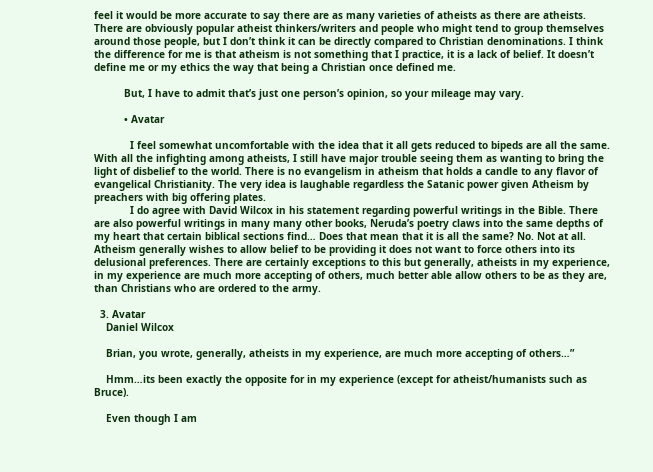feel it would be more accurate to say there are as many varieties of atheists as there are atheists. There are obviously popular atheist thinkers/writers and people who might tend to group themselves around those people, but I don’t think it can be directly compared to Christian denominations. I think the difference for me is that atheism is not something that I practice, it is a lack of belief. It doesn’t define me or my ethics the way that being a Christian once defined me.

          But, I have to admit that’s just one person’s opinion, so your mileage may vary.

          • Avatar

            I feel somewhat uncomfortable with the idea that it all gets reduced to bipeds are all the same. With all the infighting among atheists, I still have major trouble seeing them as wanting to bring the light of disbelief to the world. There is no evangelism in atheism that holds a candle to any flavor of evangelical Christianity. The very idea is laughable regardless the Satanic power given Atheism by preachers with big offering plates.
            I do agree with David Wilcox in his statement regarding powerful writings in the Bible. There are also powerful writings in many many other books, Neruda’s poetry claws into the same depths of my heart that certain biblical sections find… Does that mean that it is all the same? No. Not at all. Atheism generally wishes to allow belief to be providing it does not want to force others into its delusional preferences. There are certainly exceptions to this but generally, atheists in my experience, in my experience are much more accepting of others, much better able allow others to be as they are, than Christians who are ordered to the army.

  3. Avatar
    Daniel Wilcox

    Brian, you wrote, generally, atheists in my experience, are much more accepting of others…”

    Hmm…its been exactly the opposite for in my experience (except for atheist/humanists such as Bruce).

    Even though I am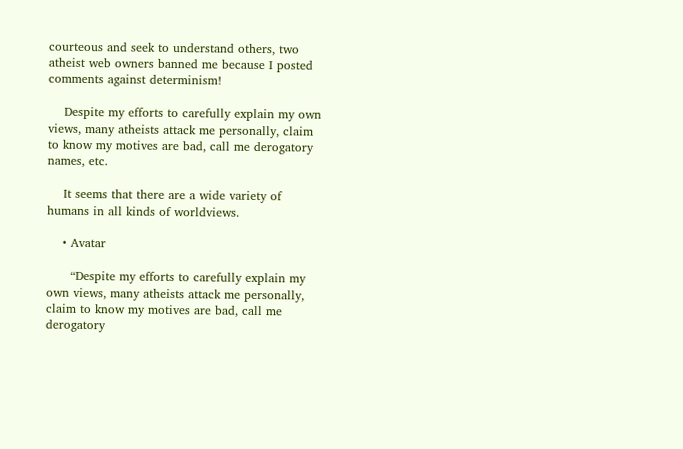courteous and seek to understand others, two atheist web owners banned me because I posted comments against determinism!

    Despite my efforts to carefully explain my own views, many atheists attack me personally, claim to know my motives are bad, call me derogatory names, etc.

    It seems that there are a wide variety of humans in all kinds of worldviews.

    • Avatar

      “Despite my efforts to carefully explain my own views, many atheists attack me personally, claim to know my motives are bad, call me derogatory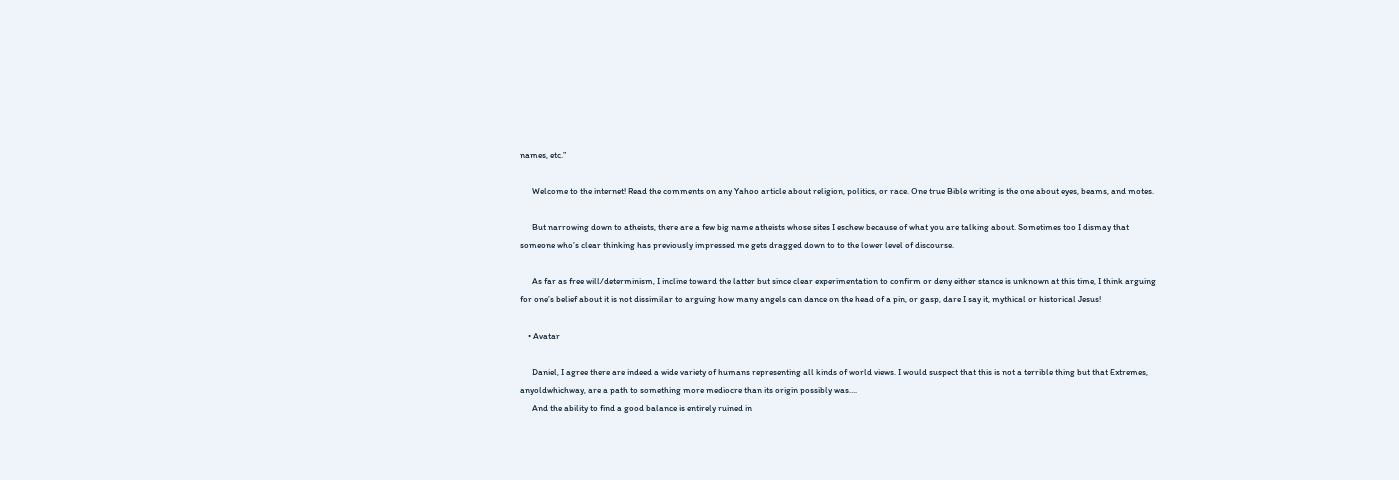names, etc.”

      Welcome to the internet! Read the comments on any Yahoo article about religion, politics, or race. One true Bible writing is the one about eyes, beams, and motes.

      But narrowing down to atheists, there are a few big name atheists whose sites I eschew because of what you are talking about. Sometimes too I dismay that someone who’s clear thinking has previously impressed me gets dragged down to to the lower level of discourse.

      As far as free will/determinism, I incline toward the latter but since clear experimentation to confirm or deny either stance is unknown at this time, I think arguing for one’s belief about it is not dissimilar to arguing how many angels can dance on the head of a pin, or gasp, dare I say it, mythical or historical Jesus!

    • Avatar

      Daniel, I agree there are indeed a wide variety of humans representing all kinds of world views. I would suspect that this is not a terrible thing but that Extremes, anyoldwhichway, are a path to something more mediocre than its origin possibly was….
      And the ability to find a good balance is entirely ruined in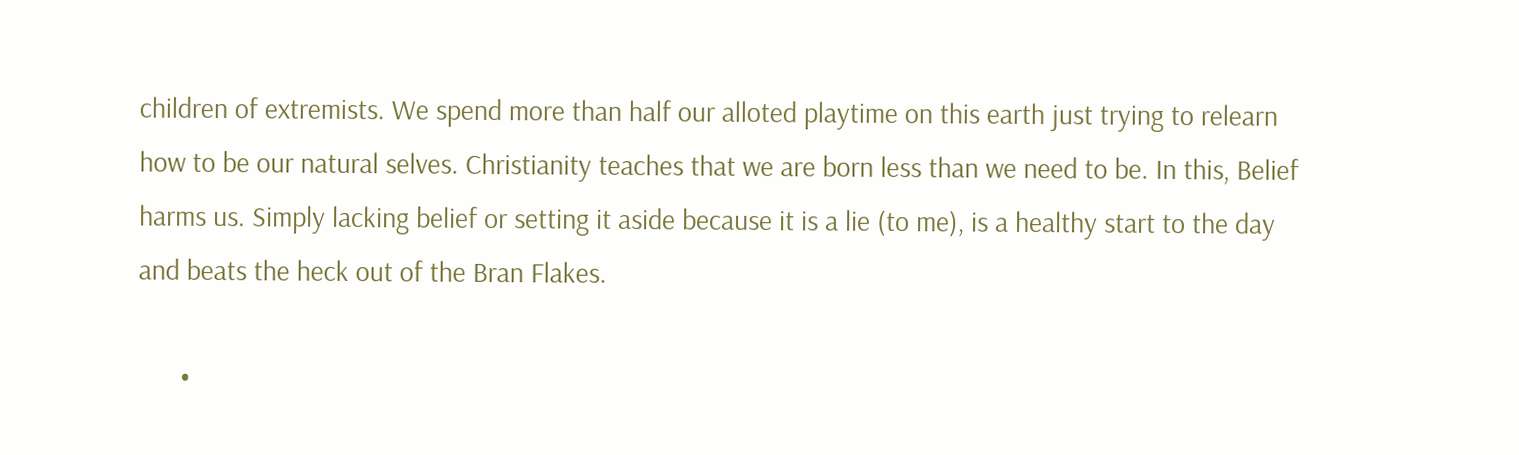children of extremists. We spend more than half our alloted playtime on this earth just trying to relearn how to be our natural selves. Christianity teaches that we are born less than we need to be. In this, Belief harms us. Simply lacking belief or setting it aside because it is a lie (to me), is a healthy start to the day and beats the heck out of the Bran Flakes.

      •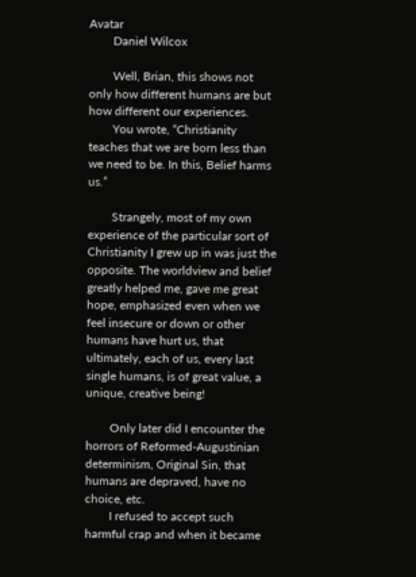Avatar
        Daniel Wilcox

        Well, Brian, this shows not only how different humans are but how different our experiences.
        You wrote, “Christianity teaches that we are born less than we need to be. In this, Belief harms us.”

        Strangely, most of my own experience of the particular sort of Christianity I grew up in was just the opposite. The worldview and belief greatly helped me, gave me great hope, emphasized even when we feel insecure or down or other humans have hurt us, that ultimately, each of us, every last single humans, is of great value, a unique, creative being!

        Only later did I encounter the horrors of Reformed-Augustinian determinism, Original Sin, that humans are depraved, have no choice, etc.
        I refused to accept such harmful crap and when it became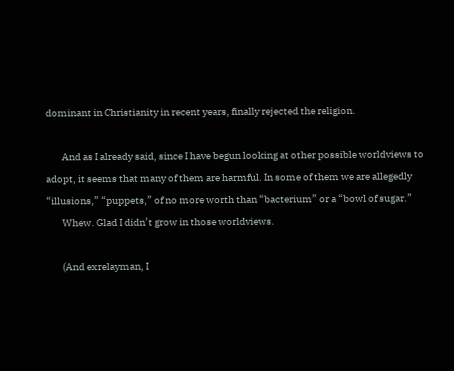dominant in Christianity in recent years, finally rejected the religion.

        And as I already said, since I have begun looking at other possible worldviews to adopt, it seems that many of them are harmful. In some of them we are allegedly “illusions,” “puppets,” of no more worth than “bacterium” or a “bowl of sugar.”
        Whew. Glad I didn’t grow in those worldviews.

        (And exrelayman, I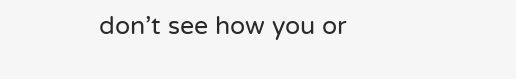don’t see how you or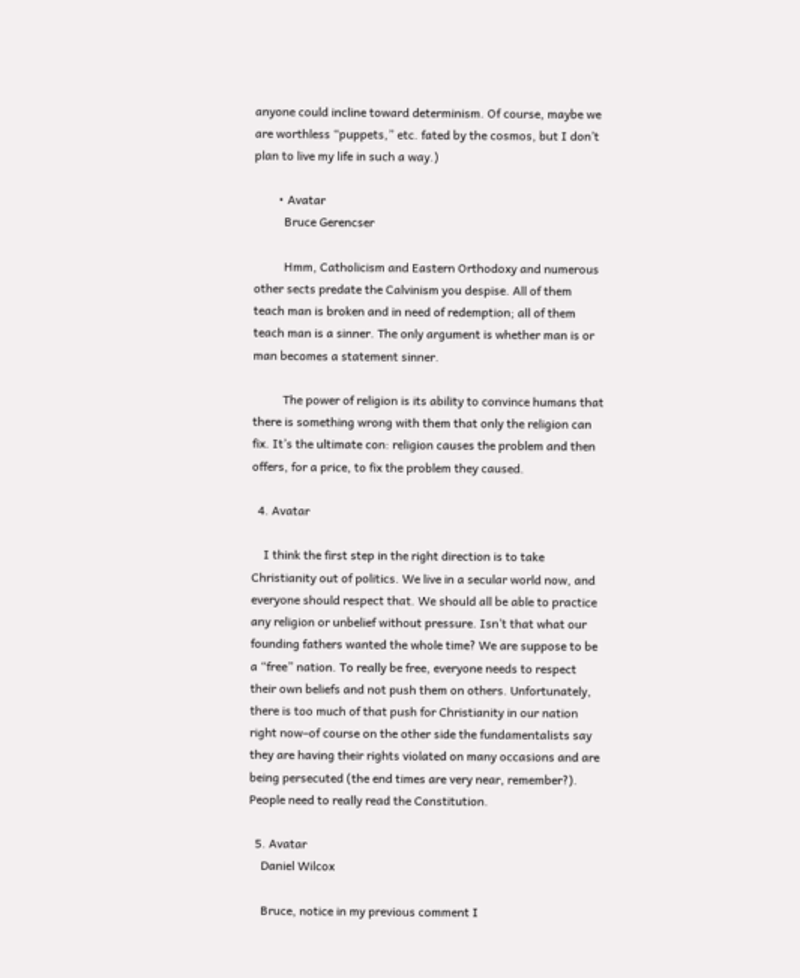anyone could incline toward determinism. Of course, maybe we are worthless “puppets,” etc. fated by the cosmos, but I don’t plan to live my life in such a way.)

        • Avatar
          Bruce Gerencser

          Hmm, Catholicism and Eastern Orthodoxy and numerous other sects predate the Calvinism you despise. All of them teach man is broken and in need of redemption; all of them teach man is a sinner. The only argument is whether man is or man becomes a statement sinner.

          The power of religion is its ability to convince humans that there is something wrong with them that only the religion can fix. It’s the ultimate con: religion causes the problem and then offers, for a price, to fix the problem they caused.

  4. Avatar

    I think the first step in the right direction is to take Christianity out of politics. We live in a secular world now, and everyone should respect that. We should all be able to practice any religion or unbelief without pressure. Isn’t that what our founding fathers wanted the whole time? We are suppose to be a “free” nation. To really be free, everyone needs to respect their own beliefs and not push them on others. Unfortunately, there is too much of that push for Christianity in our nation right now–of course on the other side the fundamentalists say they are having their rights violated on many occasions and are being persecuted (the end times are very near, remember?). People need to really read the Constitution.

  5. Avatar
    Daniel Wilcox

    Bruce, notice in my previous comment I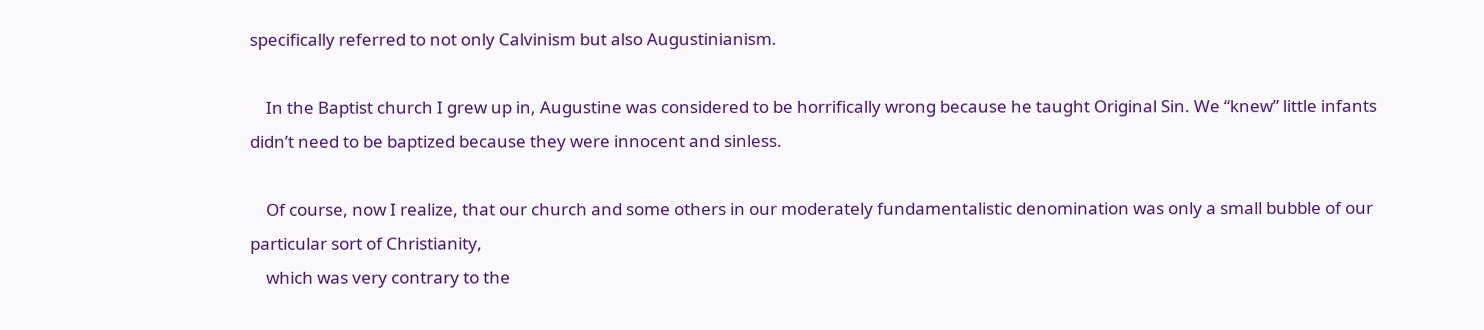specifically referred to not only Calvinism but also Augustinianism.

    In the Baptist church I grew up in, Augustine was considered to be horrifically wrong because he taught Original Sin. We “knew” little infants didn’t need to be baptized because they were innocent and sinless.

    Of course, now I realize, that our church and some others in our moderately fundamentalistic denomination was only a small bubble of our particular sort of Christianity,
    which was very contrary to the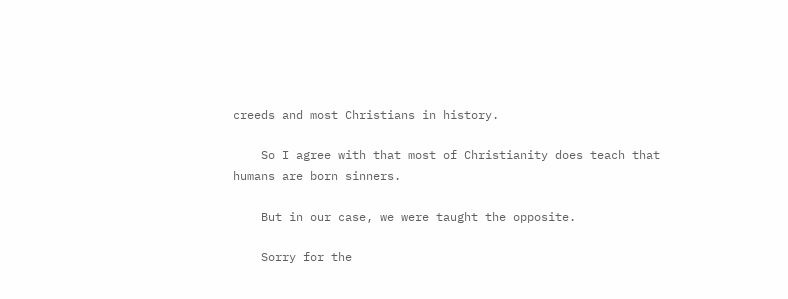creeds and most Christians in history.

    So I agree with that most of Christianity does teach that humans are born sinners.

    But in our case, we were taught the opposite.

    Sorry for the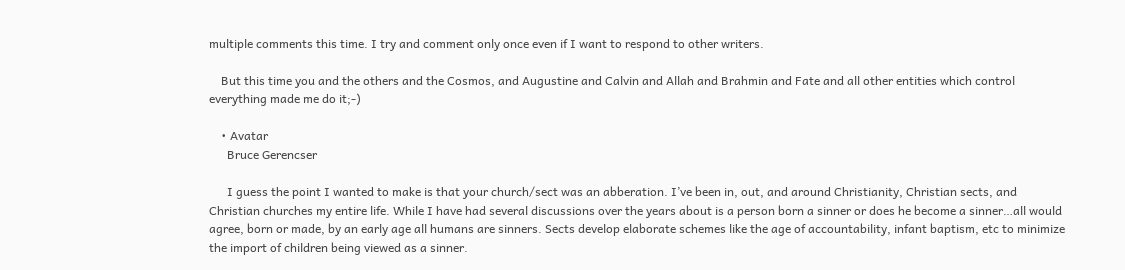multiple comments this time. I try and comment only once even if I want to respond to other writers.

    But this time you and the others and the Cosmos, and Augustine and Calvin and Allah and Brahmin and Fate and all other entities which control everything made me do it;-)

    • Avatar
      Bruce Gerencser

      I guess the point I wanted to make is that your church/sect was an abberation. I’ve been in, out, and around Christianity, Christian sects, and Christian churches my entire life. While I have had several discussions over the years about is a person born a sinner or does he become a sinner…all would agree, born or made, by an early age all humans are sinners. Sects develop elaborate schemes like the age of accountability, infant baptism, etc to minimize the import of children being viewed as a sinner.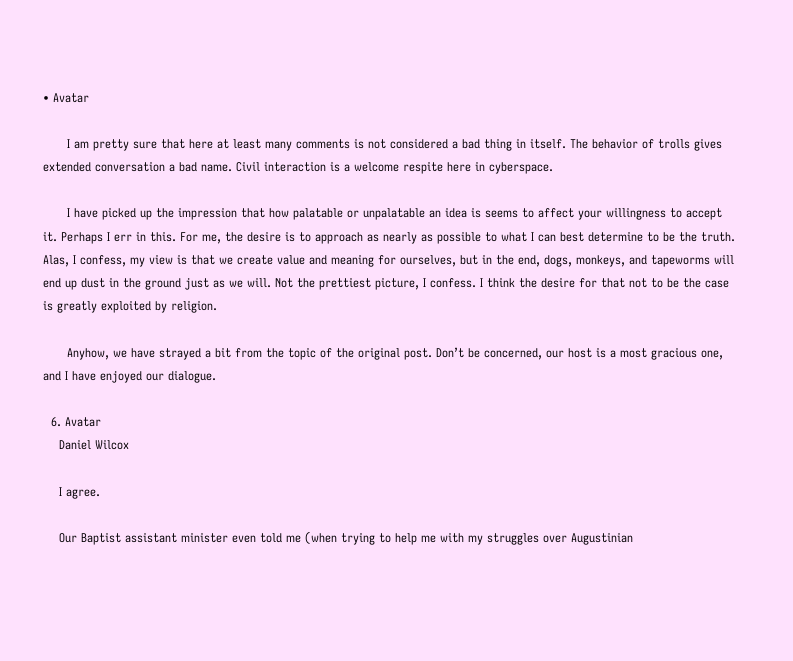• Avatar

      I am pretty sure that here at least many comments is not considered a bad thing in itself. The behavior of trolls gives extended conversation a bad name. Civil interaction is a welcome respite here in cyberspace.

      I have picked up the impression that how palatable or unpalatable an idea is seems to affect your willingness to accept it. Perhaps I err in this. For me, the desire is to approach as nearly as possible to what I can best determine to be the truth. Alas, I confess, my view is that we create value and meaning for ourselves, but in the end, dogs, monkeys, and tapeworms will end up dust in the ground just as we will. Not the prettiest picture, I confess. I think the desire for that not to be the case is greatly exploited by religion.

      Anyhow, we have strayed a bit from the topic of the original post. Don’t be concerned, our host is a most gracious one, and I have enjoyed our dialogue.

  6. Avatar
    Daniel Wilcox

    I agree.

    Our Baptist assistant minister even told me (when trying to help me with my struggles over Augustinian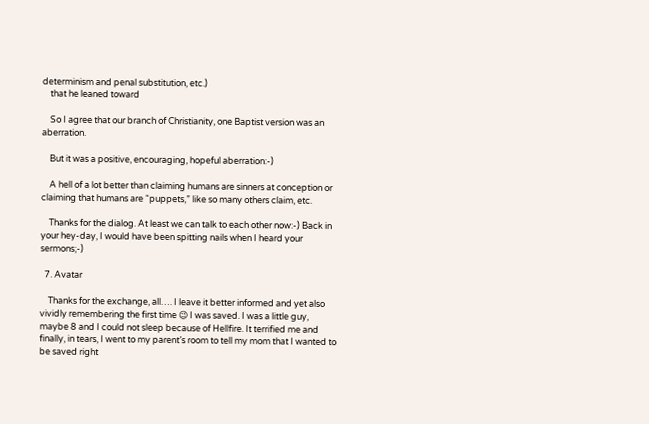determinism and penal substitution, etc.)
    that he leaned toward

    So I agree that our branch of Christianity, one Baptist version was an aberration.

    But it was a positive, encouraging, hopeful aberration:-)

    A hell of a lot better than claiming humans are sinners at conception or claiming that humans are “puppets,” like so many others claim, etc.

    Thanks for the dialog. At least we can talk to each other now:-) Back in your hey-day, I would have been spitting nails when I heard your sermons;-)

  7. Avatar

    Thanks for the exchange, all…. I leave it better informed and yet also vividly remembering the first time 😉 I was saved. I was a little guy, maybe 8 and I could not sleep because of Hellfire. It terrified me and finally, in tears, I went to my parent’s room to tell my mom that I wanted to be saved right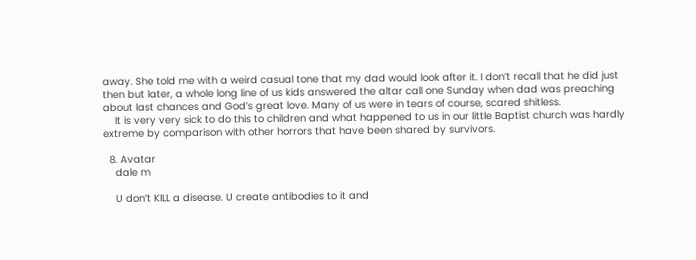away. She told me with a weird casual tone that my dad would look after it. I don’t recall that he did just then but later, a whole long line of us kids answered the altar call one Sunday when dad was preaching about last chances and God’s great love. Many of us were in tears of course, scared shitless.
    It is very very sick to do this to children and what happened to us in our little Baptist church was hardly extreme by comparison with other horrors that have been shared by survivors.

  8. Avatar
    dale m

    U don’t KILL a disease. U create antibodies to it and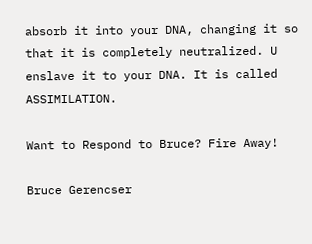absorb it into your DNA, changing it so that it is completely neutralized. U enslave it to your DNA. It is called ASSIMILATION.

Want to Respond to Bruce? Fire Away!

Bruce Gerencser